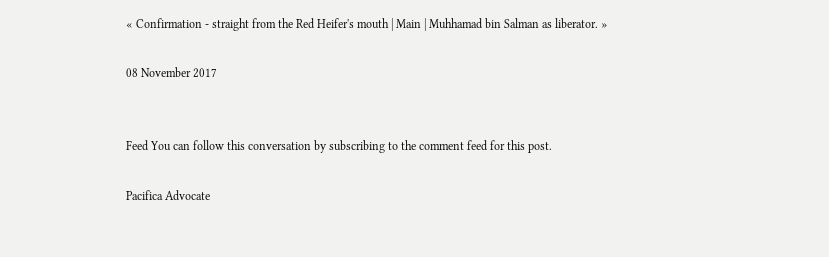« Confirmation - straight from the Red Heifer's mouth | Main | Muhhamad bin Salman as liberator. »

08 November 2017


Feed You can follow this conversation by subscribing to the comment feed for this post.

Pacifica Advocate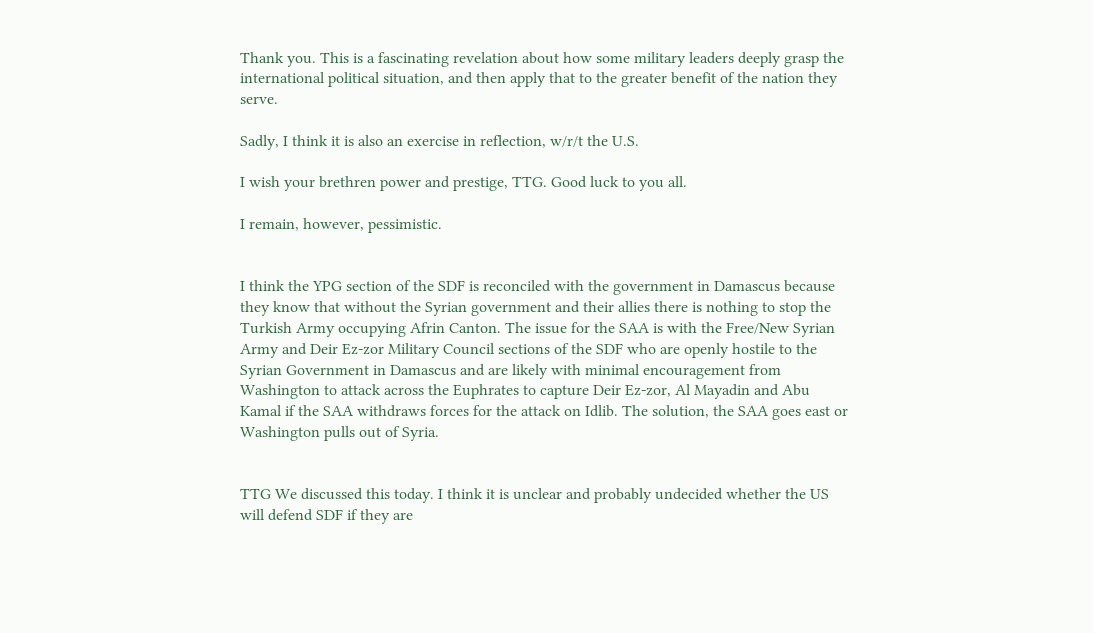Thank you. This is a fascinating revelation about how some military leaders deeply grasp the international political situation, and then apply that to the greater benefit of the nation they serve.

Sadly, I think it is also an exercise in reflection, w/r/t the U.S.

I wish your brethren power and prestige, TTG. Good luck to you all.

I remain, however, pessimistic.


I think the YPG section of the SDF is reconciled with the government in Damascus because they know that without the Syrian government and their allies there is nothing to stop the Turkish Army occupying Afrin Canton. The issue for the SAA is with the Free/New Syrian Army and Deir Ez-zor Military Council sections of the SDF who are openly hostile to the Syrian Government in Damascus and are likely with minimal encouragement from Washington to attack across the Euphrates to capture Deir Ez-zor, Al Mayadin and Abu Kamal if the SAA withdraws forces for the attack on Idlib. The solution, the SAA goes east or Washington pulls out of Syria.


TTG We discussed this today. I think it is unclear and probably undecided whether the US will defend SDF if they are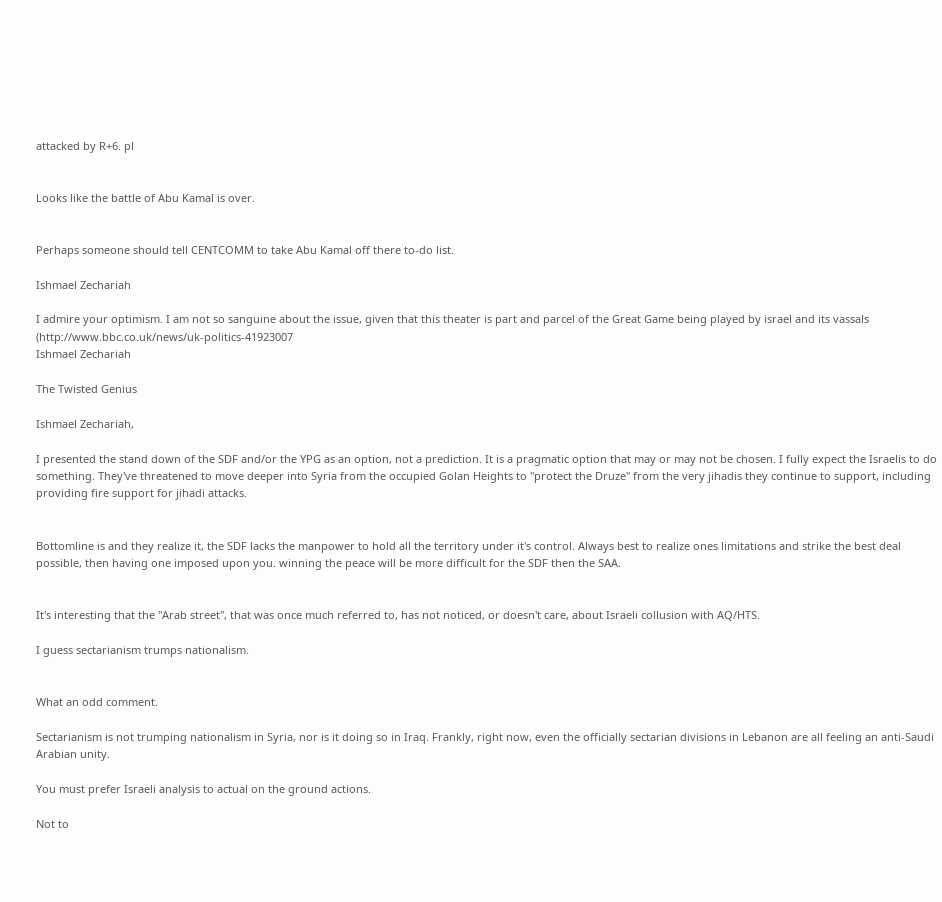attacked by R+6. pl


Looks like the battle of Abu Kamal is over.


Perhaps someone should tell CENTCOMM to take Abu Kamal off there to-do list.

Ishmael Zechariah

I admire your optimism. I am not so sanguine about the issue, given that this theater is part and parcel of the Great Game being played by israel and its vassals (http://www.bbc.co.uk/news/uk-politics-41923007
Ishmael Zechariah

The Twisted Genius

Ishmael Zechariah,

I presented the stand down of the SDF and/or the YPG as an option, not a prediction. It is a pragmatic option that may or may not be chosen. I fully expect the Israelis to do something. They've threatened to move deeper into Syria from the occupied Golan Heights to "protect the Druze" from the very jihadis they continue to support, including providing fire support for jihadi attacks.


Bottomline is and they realize it, the SDF lacks the manpower to hold all the territory under it's control. Always best to realize ones limitations and strike the best deal possible, then having one imposed upon you. winning the peace will be more difficult for the SDF then the SAA.


It's interesting that the "Arab street", that was once much referred to, has not noticed, or doesn't care, about Israeli collusion with AQ/HTS.

I guess sectarianism trumps nationalism.


What an odd comment.

Sectarianism is not trumping nationalism in Syria, nor is it doing so in Iraq. Frankly, right now, even the officially sectarian divisions in Lebanon are all feeling an anti-Saudi Arabian unity.

You must prefer Israeli analysis to actual on the ground actions.

Not to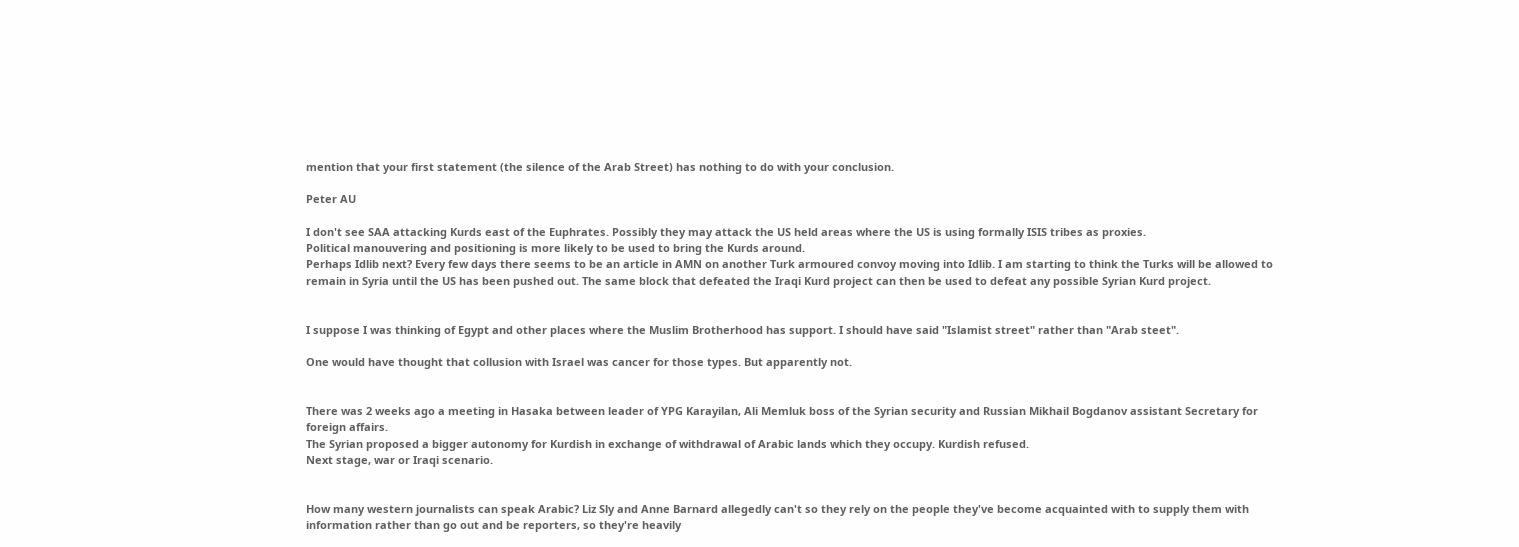mention that your first statement (the silence of the Arab Street) has nothing to do with your conclusion.

Peter AU

I don't see SAA attacking Kurds east of the Euphrates. Possibly they may attack the US held areas where the US is using formally ISIS tribes as proxies.
Political manouvering and positioning is more likely to be used to bring the Kurds around.
Perhaps Idlib next? Every few days there seems to be an article in AMN on another Turk armoured convoy moving into Idlib. I am starting to think the Turks will be allowed to remain in Syria until the US has been pushed out. The same block that defeated the Iraqi Kurd project can then be used to defeat any possible Syrian Kurd project.


I suppose I was thinking of Egypt and other places where the Muslim Brotherhood has support. I should have said "Islamist street" rather than "Arab steet".

One would have thought that collusion with Israel was cancer for those types. But apparently not.


There was 2 weeks ago a meeting in Hasaka between leader of YPG Karayilan, Ali Memluk boss of the Syrian security and Russian Mikhail Bogdanov assistant Secretary for foreign affairs.
The Syrian proposed a bigger autonomy for Kurdish in exchange of withdrawal of Arabic lands which they occupy. Kurdish refused.
Next stage, war or Iraqi scenario.


How many western journalists can speak Arabic? Liz Sly and Anne Barnard allegedly can't so they rely on the people they've become acquainted with to supply them with information rather than go out and be reporters, so they're heavily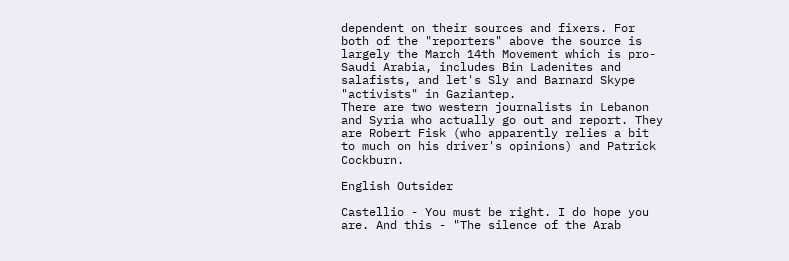dependent on their sources and fixers. For both of the "reporters" above the source is largely the March 14th Movement which is pro-Saudi Arabia, includes Bin Ladenites and salafists, and let's Sly and Barnard Skype "activists" in Gaziantep.
There are two western journalists in Lebanon and Syria who actually go out and report. They are Robert Fisk (who apparently relies a bit to much on his driver's opinions) and Patrick Cockburn.

English Outsider

Castellio - You must be right. I do hope you are. And this - "The silence of the Arab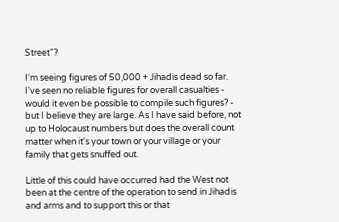Street"?

I'm seeing figures of 50,000 + Jihadis dead so far. I've seen no reliable figures for overall casualties - would it even be possible to compile such figures? - but I believe they are large. As I have said before, not up to Holocaust numbers but does the overall count matter when it's your town or your village or your family that gets snuffed out.

Little of this could have occurred had the West not been at the centre of the operation to send in Jihadis and arms and to support this or that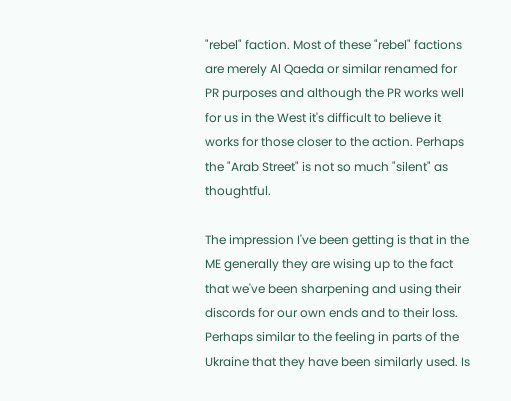"rebel" faction. Most of these "rebel" factions are merely Al Qaeda or similar renamed for PR purposes and although the PR works well for us in the West it's difficult to believe it works for those closer to the action. Perhaps the "Arab Street" is not so much "silent" as thoughtful.

The impression I've been getting is that in the ME generally they are wising up to the fact that we've been sharpening and using their discords for our own ends and to their loss. Perhaps similar to the feeling in parts of the Ukraine that they have been similarly used. Is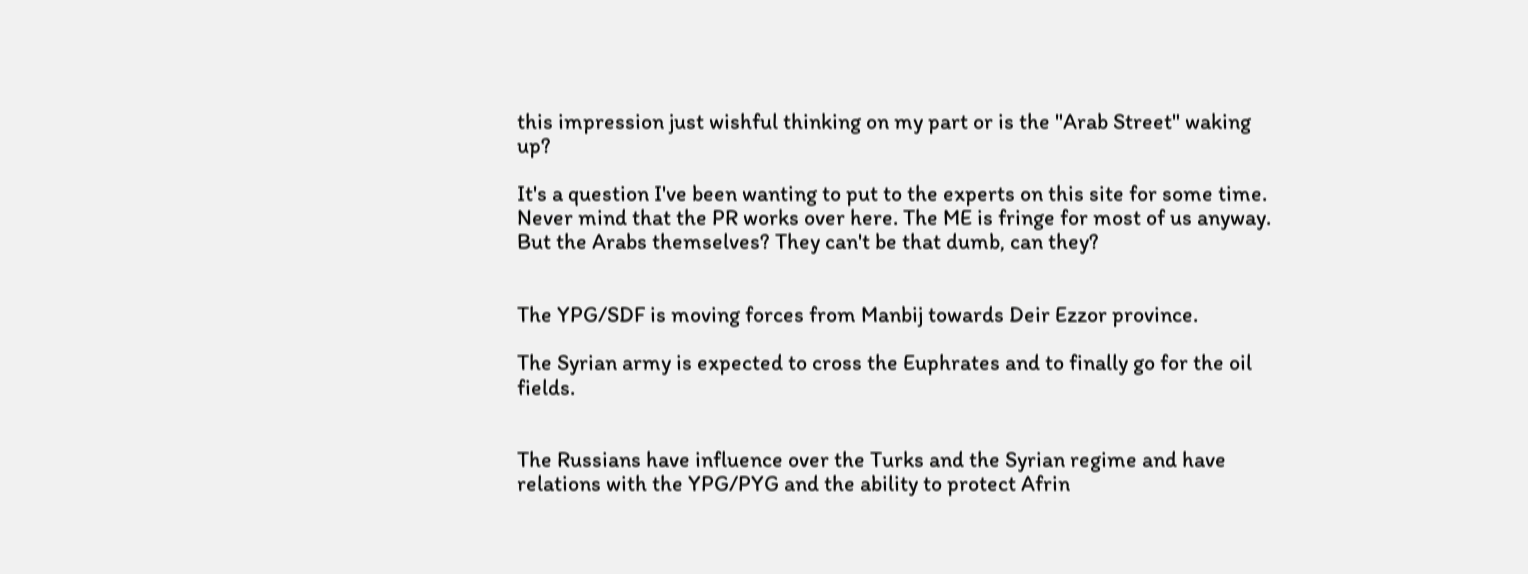this impression just wishful thinking on my part or is the "Arab Street" waking up?

It's a question I've been wanting to put to the experts on this site for some time. Never mind that the PR works over here. The ME is fringe for most of us anyway. But the Arabs themselves? They can't be that dumb, can they?


The YPG/SDF is moving forces from Manbij towards Deir Ezzor province.

The Syrian army is expected to cross the Euphrates and to finally go for the oil fields.


The Russians have influence over the Turks and the Syrian regime and have relations with the YPG/PYG and the ability to protect Afrin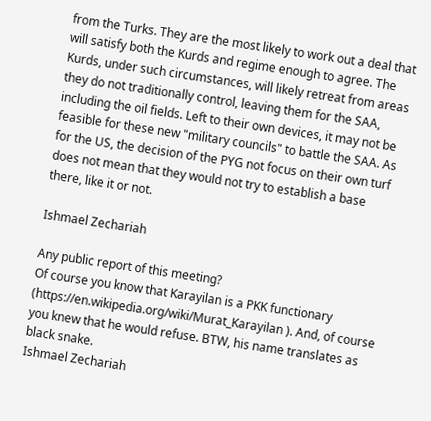from the Turks. They are the most likely to work out a deal that will satisfy both the Kurds and regime enough to agree. The Kurds, under such circumstances, will likely retreat from areas they do not traditionally control, leaving them for the SAA, including the oil fields. Left to their own devices, it may not be feasible for these new "military councils" to battle the SAA. As for the US, the decision of the PYG not focus on their own turf does not mean that they would not try to establish a base there, like it or not.

Ishmael Zechariah

Any public report of this meeting?
Of course you know that Karayilan is a PKK functionary (https://en.wikipedia.org/wiki/Murat_Karayilan ). And, of course you knew that he would refuse. BTW, his name translates as black snake.
Ishmael Zechariah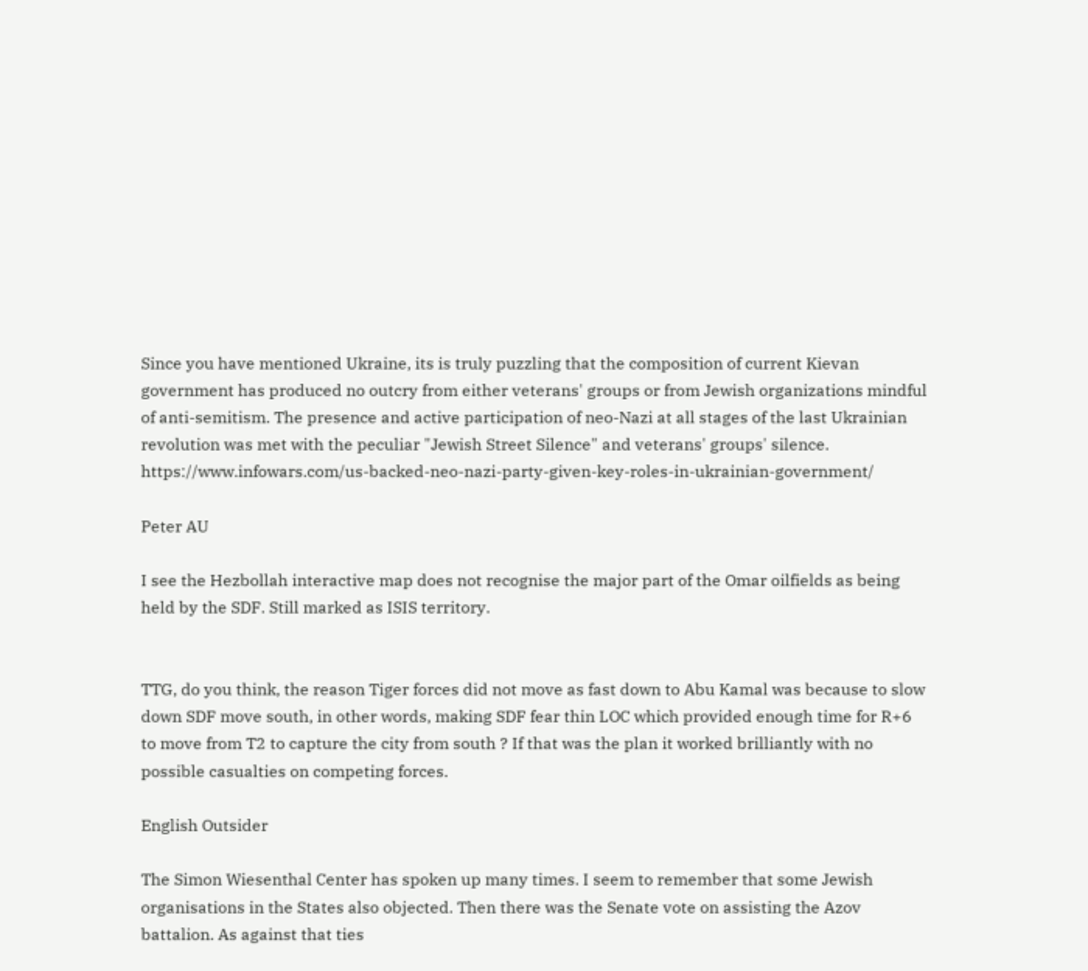Since you have mentioned Ukraine, its is truly puzzling that the composition of current Kievan government has produced no outcry from either veterans' groups or from Jewish organizations mindful of anti-semitism. The presence and active participation of neo-Nazi at all stages of the last Ukrainian revolution was met with the peculiar "Jewish Street Silence" and veterans' groups' silence. https://www.infowars.com/us-backed-neo-nazi-party-given-key-roles-in-ukrainian-government/

Peter AU

I see the Hezbollah interactive map does not recognise the major part of the Omar oilfields as being held by the SDF. Still marked as ISIS territory.


TTG, do you think, the reason Tiger forces did not move as fast down to Abu Kamal was because to slow down SDF move south, in other words, making SDF fear thin LOC which provided enough time for R+6 to move from T2 to capture the city from south ? If that was the plan it worked brilliantly with no possible casualties on competing forces.

English Outsider

The Simon Wiesenthal Center has spoken up many times. I seem to remember that some Jewish organisations in the States also objected. Then there was the Senate vote on assisting the Azov battalion. As against that ties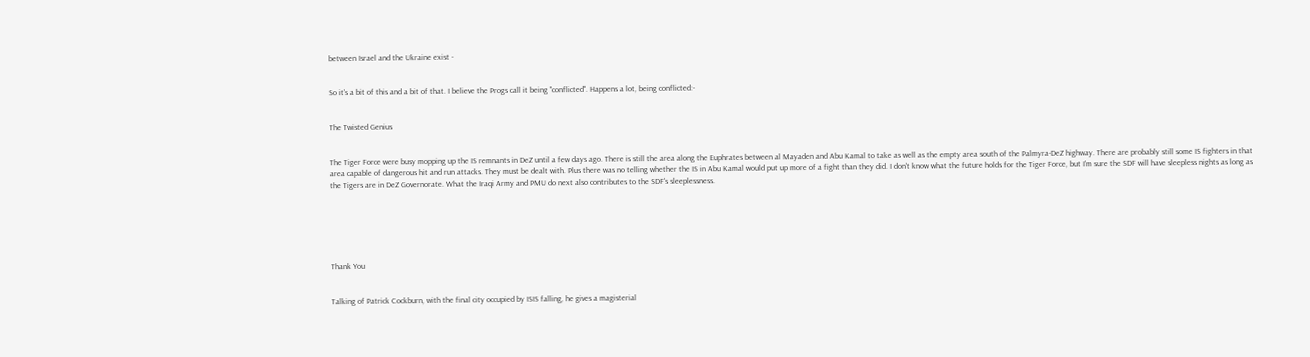between Israel and the Ukraine exist -


So it's a bit of this and a bit of that. I believe the Progs call it being "conflicted". Happens a lot, being conflicted:-


The Twisted Genius


The Tiger Force were busy mopping up the IS remnants in DeZ until a few days ago. There is still the area along the Euphrates between al Mayaden and Abu Kamal to take as well as the empty area south of the Palmyra-DeZ highway. There are probably still some IS fighters in that area capable of dangerous hit and run attacks. They must be dealt with. Plus there was no telling whether the IS in Abu Kamal would put up more of a fight than they did. I don't know what the future holds for the Tiger Force, but I'm sure the SDF will have sleepless nights as long as the Tigers are in DeZ Governorate. What the Iraqi Army and PMU do next also contributes to the SDF's sleeplessness.






Thank You


Talking of Patrick Cockburn, with the final city occupied by ISIS falling, he gives a magisterial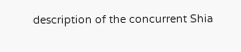description of the concurrent Shia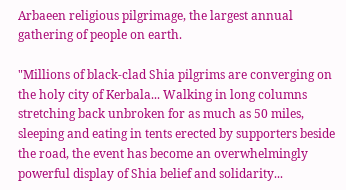Arbaeen religious pilgrimage, the largest annual gathering of people on earth.

"Millions of black-clad Shia pilgrims are converging on the holy city of Kerbala... Walking in long columns stretching back unbroken for as much as 50 miles, sleeping and eating in tents erected by supporters beside the road, the event has become an overwhelmingly powerful display of Shia belief and solidarity...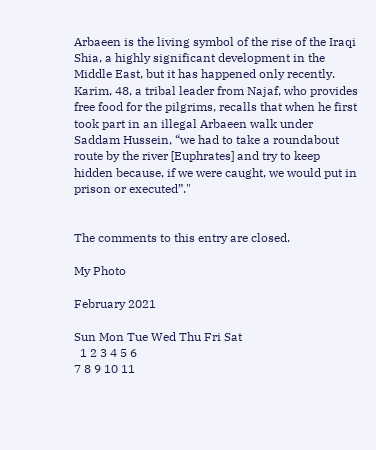Arbaeen is the living symbol of the rise of the Iraqi Shia, a highly significant development in the Middle East, but it has happened only recently. Karim, 48, a tribal leader from Najaf, who provides free food for the pilgrims, recalls that when he first took part in an illegal Arbaeen walk under Saddam Hussein, “we had to take a roundabout route by the river [Euphrates] and try to keep hidden because, if we were caught, we would put in prison or executed”."


The comments to this entry are closed.

My Photo

February 2021

Sun Mon Tue Wed Thu Fri Sat
  1 2 3 4 5 6
7 8 9 10 11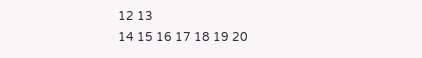12 13
14 15 16 17 18 19 20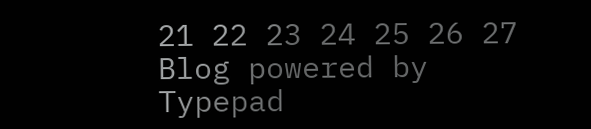21 22 23 24 25 26 27
Blog powered by Typepad